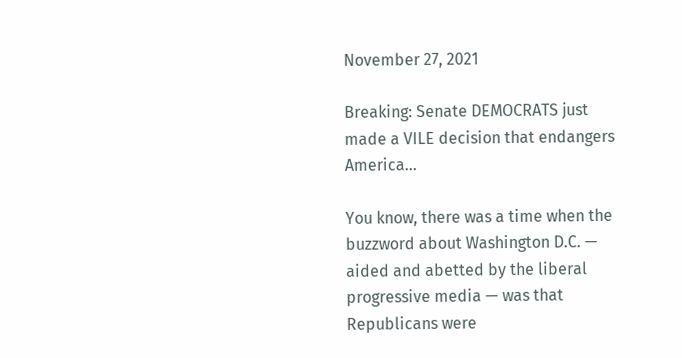November 27, 2021

Breaking: Senate DEMOCRATS just made a VILE decision that endangers America…

You know, there was a time when the buzzword about Washington D.C. — aided and abetted by the liberal progressive media — was that Republicans were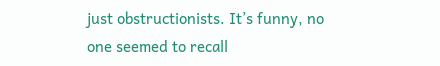just obstructionists. It’s funny, no one seemed to recall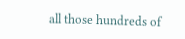all those hundreds of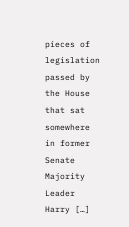pieces of legislation passed by the House that sat somewhere in former Senate Majority Leader Harry […]